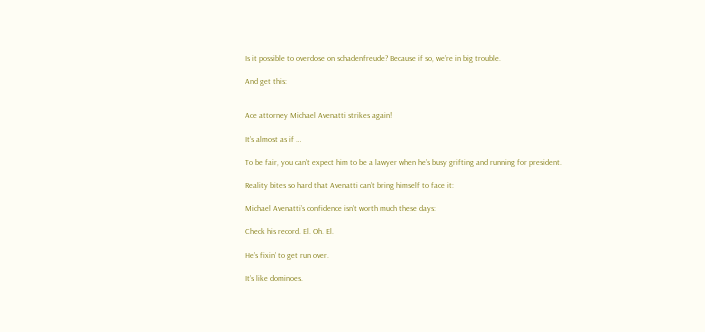Is it possible to overdose on schadenfreude? Because if so, we’re in big trouble.

And get this:


Ace attorney Michael Avenatti strikes again!

It’s almost as if …

To be fair, you can’t expect him to be a lawyer when he’s busy grifting and running for president.

Reality bites so hard that Avenatti can’t bring himself to face it:

Michael Avenatti’s confidence isn’t worth much these days:

Check his record. El. Oh. El.

He’s fixin’ to get run over.

It’s like dominoes.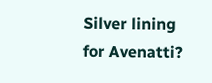Silver lining for Avenatti?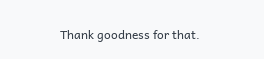Thank goodness for that.